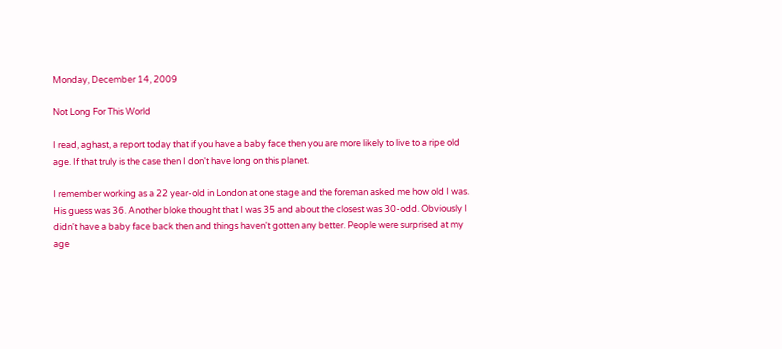Monday, December 14, 2009

Not Long For This World

I read, aghast, a report today that if you have a baby face then you are more likely to live to a ripe old age. If that truly is the case then I don't have long on this planet.

I remember working as a 22 year-old in London at one stage and the foreman asked me how old I was. His guess was 36. Another bloke thought that I was 35 and about the closest was 30-odd. Obviously I didn't have a baby face back then and things haven't gotten any better. People were surprised at my age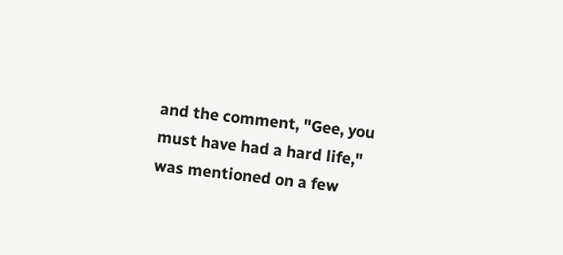and the comment, "Gee, you must have had a hard life," was mentioned on a few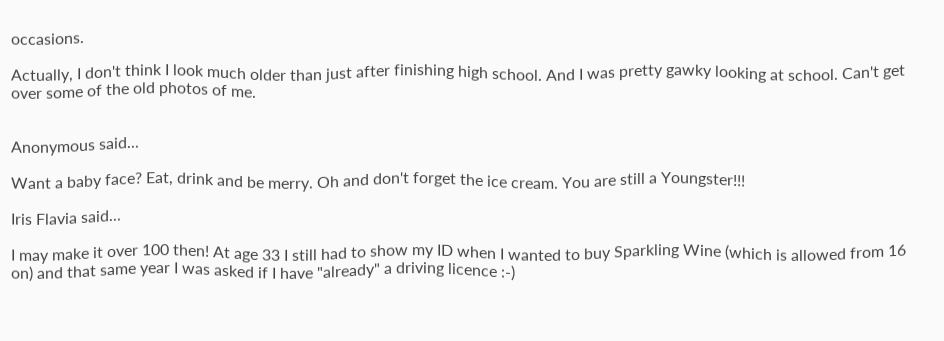occasions.

Actually, I don't think I look much older than just after finishing high school. And I was pretty gawky looking at school. Can't get over some of the old photos of me.


Anonymous said...

Want a baby face? Eat, drink and be merry. Oh and don't forget the ice cream. You are still a Youngster!!!

Iris Flavia said...

I may make it over 100 then! At age 33 I still had to show my ID when I wanted to buy Sparkling Wine (which is allowed from 16 on) and that same year I was asked if I have "already" a driving licence :-)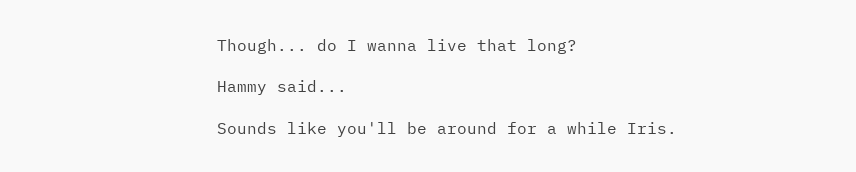Though... do I wanna live that long?

Hammy said...

Sounds like you'll be around for a while Iris.